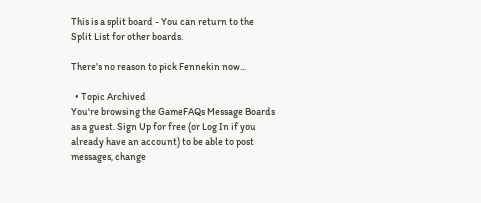This is a split board - You can return to the Split List for other boards.

There's no reason to pick Fennekin now...

  • Topic Archived
You're browsing the GameFAQs Message Boards as a guest. Sign Up for free (or Log In if you already have an account) to be able to post messages, change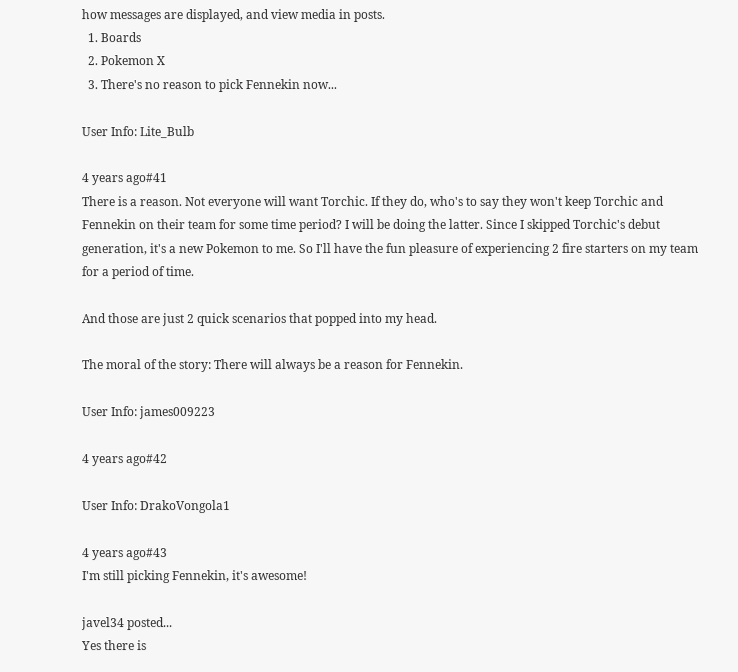how messages are displayed, and view media in posts.
  1. Boards
  2. Pokemon X
  3. There's no reason to pick Fennekin now...

User Info: Lite_Bulb

4 years ago#41
There is a reason. Not everyone will want Torchic. If they do, who's to say they won't keep Torchic and Fennekin on their team for some time period? I will be doing the latter. Since I skipped Torchic's debut generation, it's a new Pokemon to me. So I'll have the fun pleasure of experiencing 2 fire starters on my team for a period of time.

And those are just 2 quick scenarios that popped into my head.

The moral of the story: There will always be a reason for Fennekin.

User Info: james009223

4 years ago#42

User Info: DrakoVongola1

4 years ago#43
I'm still picking Fennekin, it's awesome!

javel34 posted...
Yes there is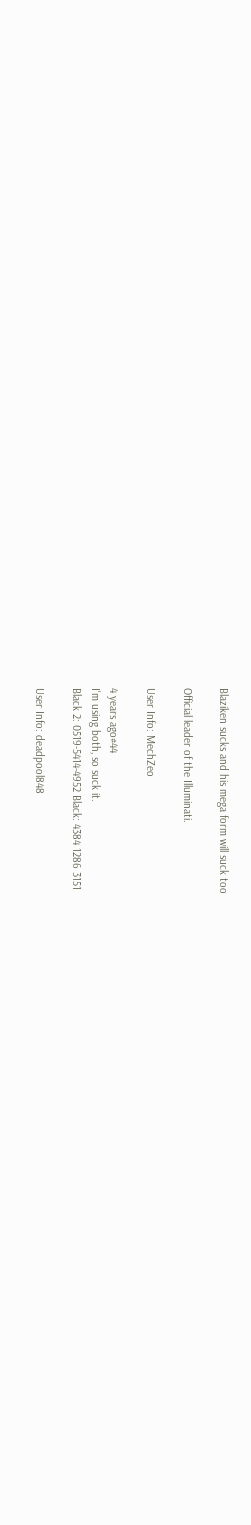Blaziken sucks and his mega form will suck too

Official leader of the Illuminati.

User Info: MechZeo

4 years ago#44
I'm using both, so suck it.
Black 2: 0519-5414-4952 Black: 4384 1286 3151

User Info: deadpool848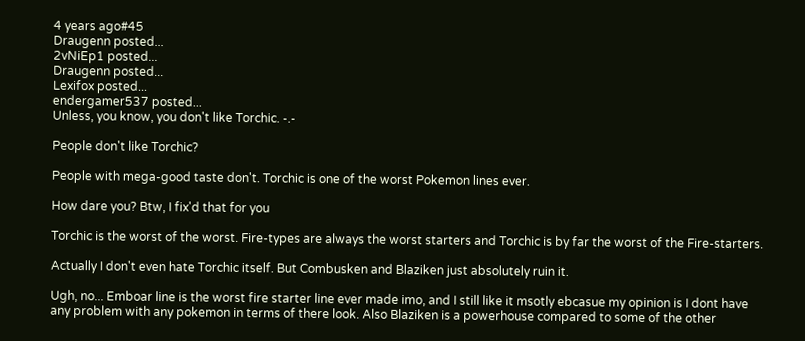4 years ago#45
Draugenn posted...
2vNiEp1 posted...
Draugenn posted...
Lexifox posted...
endergamer537 posted...
Unless, you know, you don't like Torchic. -.-

People don't like Torchic?

People with mega-good taste don't. Torchic is one of the worst Pokemon lines ever.

How dare you? Btw, I fix'd that for you

Torchic is the worst of the worst. Fire-types are always the worst starters and Torchic is by far the worst of the Fire-starters.

Actually I don't even hate Torchic itself. But Combusken and Blaziken just absolutely ruin it.

Ugh, no... Emboar line is the worst fire starter line ever made imo, and I still like it msotly ebcasue my opinion is I dont have any problem with any pokemon in terms of there look. Also Blaziken is a powerhouse compared to some of the other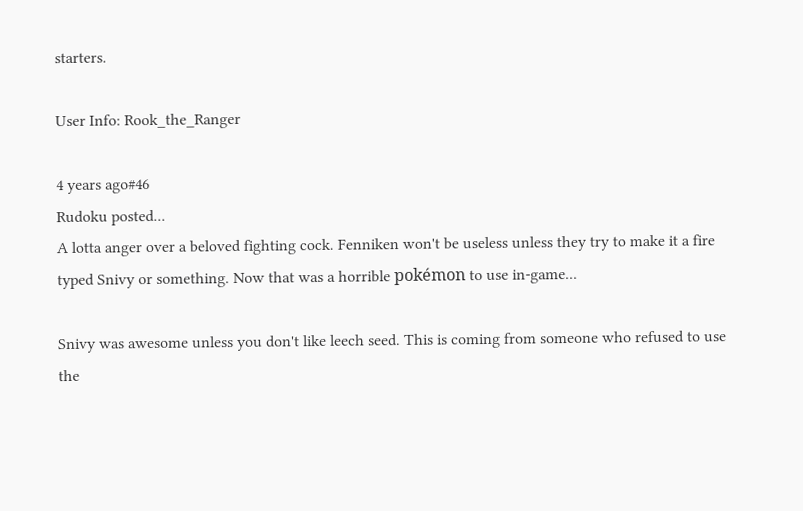starters.

User Info: Rook_the_Ranger

4 years ago#46
Rudoku posted...
A lotta anger over a beloved fighting cock. Fenniken won't be useless unless they try to make it a fire typed Snivy or something. Now that was a horrible pokémon to use in-game...

Snivy was awesome unless you don't like leech seed. This is coming from someone who refused to use the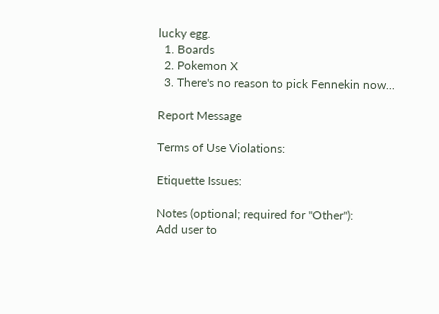lucky egg.
  1. Boards
  2. Pokemon X
  3. There's no reason to pick Fennekin now...

Report Message

Terms of Use Violations:

Etiquette Issues:

Notes (optional; required for "Other"):
Add user to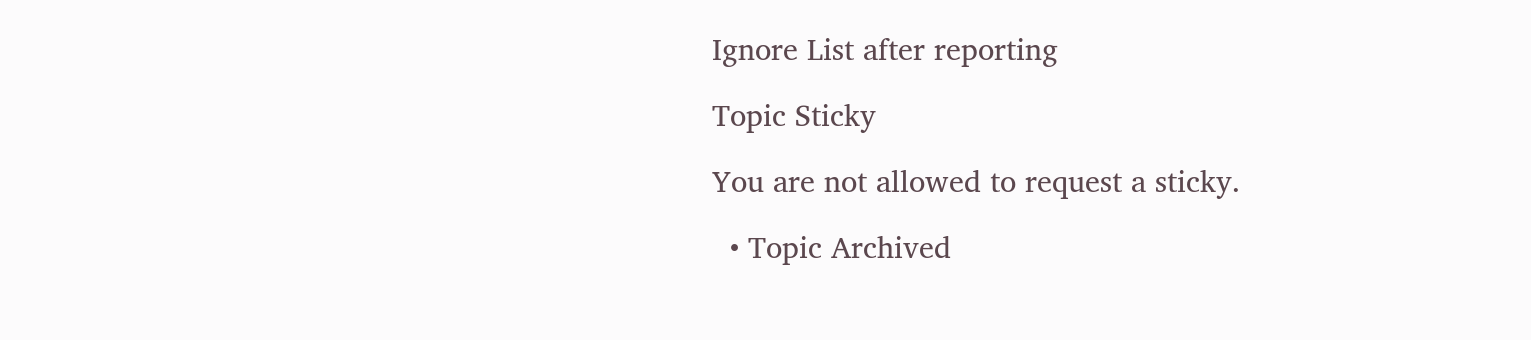Ignore List after reporting

Topic Sticky

You are not allowed to request a sticky.

  • Topic Archived